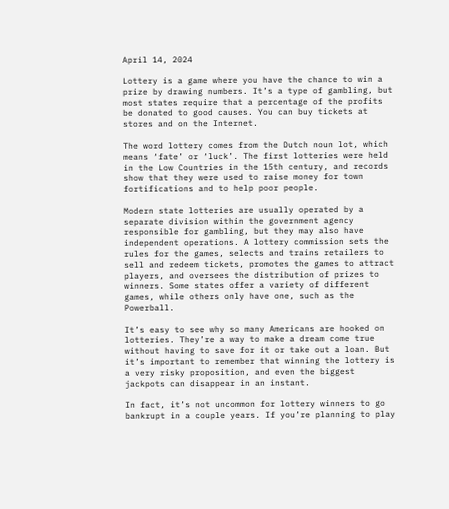April 14, 2024

Lottery is a game where you have the chance to win a prize by drawing numbers. It’s a type of gambling, but most states require that a percentage of the profits be donated to good causes. You can buy tickets at stores and on the Internet.

The word lottery comes from the Dutch noun lot, which means ‘fate’ or ‘luck’. The first lotteries were held in the Low Countries in the 15th century, and records show that they were used to raise money for town fortifications and to help poor people.

Modern state lotteries are usually operated by a separate division within the government agency responsible for gambling, but they may also have independent operations. A lottery commission sets the rules for the games, selects and trains retailers to sell and redeem tickets, promotes the games to attract players, and oversees the distribution of prizes to winners. Some states offer a variety of different games, while others only have one, such as the Powerball.

It’s easy to see why so many Americans are hooked on lotteries. They’re a way to make a dream come true without having to save for it or take out a loan. But it’s important to remember that winning the lottery is a very risky proposition, and even the biggest jackpots can disappear in an instant.

In fact, it’s not uncommon for lottery winners to go bankrupt in a couple years. If you’re planning to play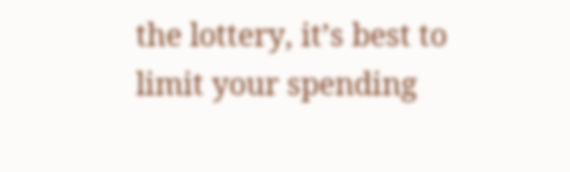the lottery, it’s best to limit your spending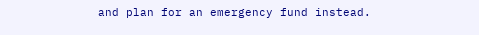and plan for an emergency fund instead.